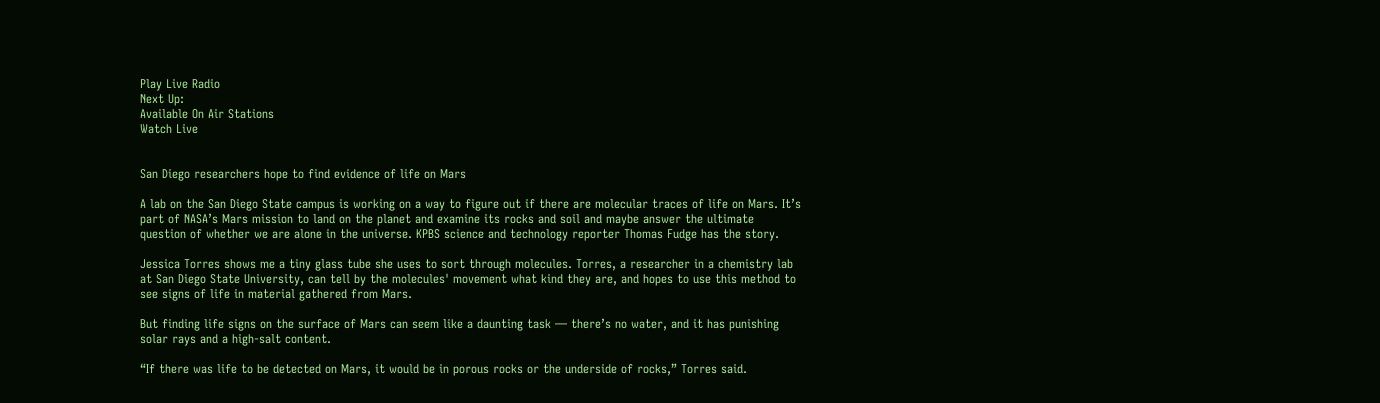Play Live Radio
Next Up:
Available On Air Stations
Watch Live


San Diego researchers hope to find evidence of life on Mars

A lab on the San Diego State campus is working on a way to figure out if there are molecular traces of life on Mars. It’s part of NASA’s Mars mission to land on the planet and examine its rocks and soil and maybe answer the ultimate question of whether we are alone in the universe. KPBS science and technology reporter Thomas Fudge has the story.

Jessica Torres shows me a tiny glass tube she uses to sort through molecules. Torres, a researcher in a chemistry lab at San Diego State University, can tell by the molecules' movement what kind they are, and hopes to use this method to see signs of life in material gathered from Mars.

But finding life signs on the surface of Mars can seem like a daunting task — there’s no water, and it has punishing solar rays and a high-salt content.

“If there was life to be detected on Mars, it would be in porous rocks or the underside of rocks,” Torres said.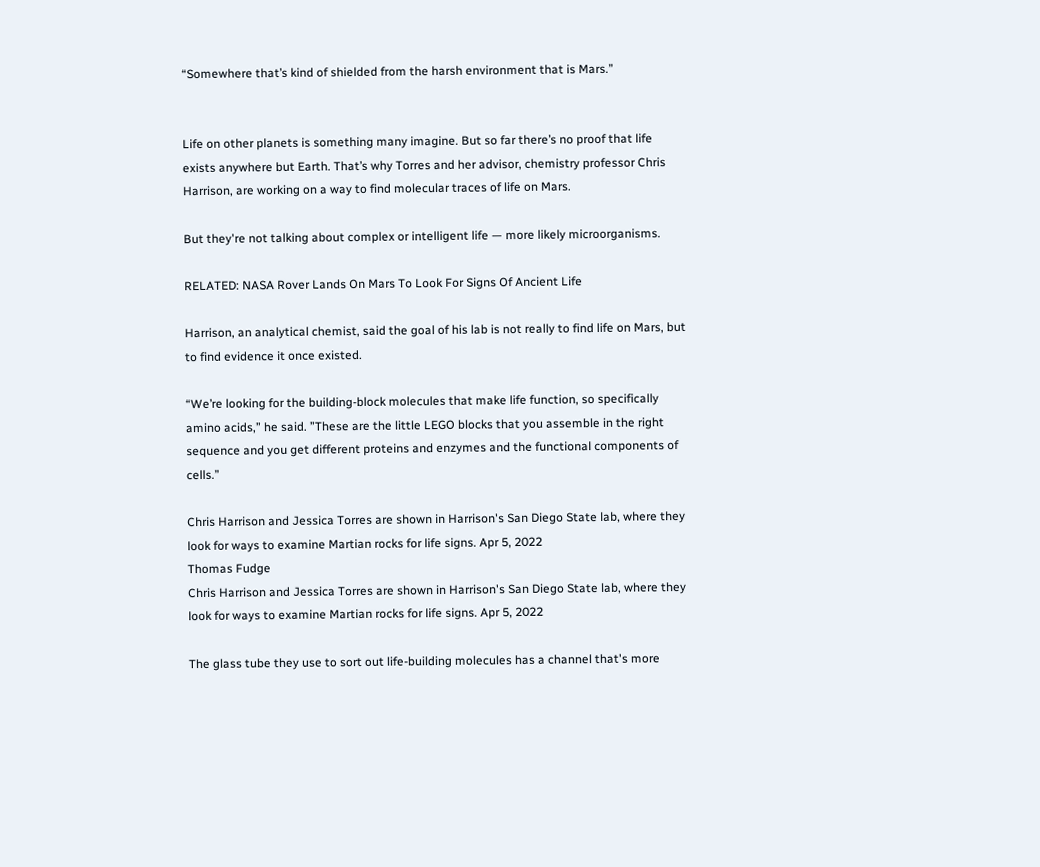“Somewhere that’s kind of shielded from the harsh environment that is Mars.”


Life on other planets is something many imagine. But so far there’s no proof that life exists anywhere but Earth. That’s why Torres and her advisor, chemistry professor Chris Harrison, are working on a way to find molecular traces of life on Mars.

But they're not talking about complex or intelligent life — more likely microorganisms.

RELATED: NASA Rover Lands On Mars To Look For Signs Of Ancient Life

Harrison, an analytical chemist, said the goal of his lab is not really to find life on Mars, but to find evidence it once existed.

“We’re looking for the building-block molecules that make life function, so specifically amino acids,” he said. ”These are the little LEGO blocks that you assemble in the right sequence and you get different proteins and enzymes and the functional components of cells.”

Chris Harrison and Jessica Torres are shown in Harrison's San Diego State lab, where they look for ways to examine Martian rocks for life signs. Apr 5, 2022
Thomas Fudge
Chris Harrison and Jessica Torres are shown in Harrison's San Diego State lab, where they look for ways to examine Martian rocks for life signs. Apr 5, 2022

The glass tube they use to sort out life-building molecules has a channel that's more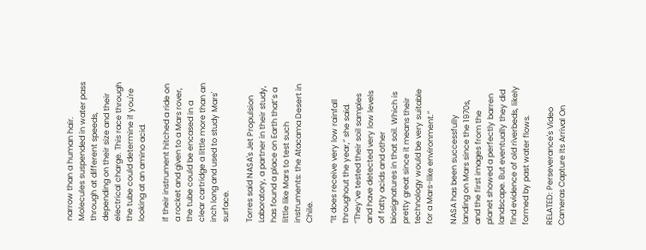narrow than a human hair. Molecules suspended in water pass through at different speeds, depending on their size and their electrical charge. This race through the tube could determine if you're looking at an amino acid.

If their instrument hitched a ride on a rocket and given to a Mars rover, the tube could be encased in a clear cartridge a little more than an inch long and used to study Mars' surface.

Torres said NASA's Jet Propulsion Laboratory, a partner in their study, has found a place on Earth that’s a little like Mars to test such instruments: the Atacama Desert in Chile.

“It does receive very low rainfall throughout the year,” she said. ”They’ve tested their soil samples and have detected very low levels of fatty acids and other biosignatures in that soil. Which is pretty great since it means their technology would be very suitable for a Mars-like environment.”

NASA has been successfully landing on Mars since the 1970s, and the first images from the planet showed a perfectly barren landscape. But eventually they did find evidence of old riverbeds, likely formed by past water flows.

RELATED: Perseverance's Video Cameras Capture Its Arrival On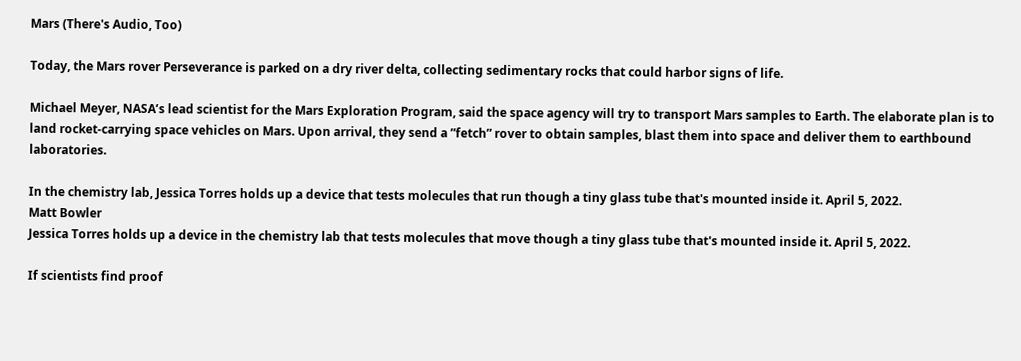Mars (There's Audio, Too)

Today, the Mars rover Perseverance is parked on a dry river delta, collecting sedimentary rocks that could harbor signs of life.

Michael Meyer, NASA’s lead scientist for the Mars Exploration Program, said the space agency will try to transport Mars samples to Earth. The elaborate plan is to land rocket-carrying space vehicles on Mars. Upon arrival, they send a ”fetch” rover to obtain samples, blast them into space and deliver them to earthbound laboratories.

In the chemistry lab, Jessica Torres holds up a device that tests molecules that run though a tiny glass tube that's mounted inside it. April 5, 2022.
Matt Bowler
Jessica Torres holds up a device in the chemistry lab that tests molecules that move though a tiny glass tube that's mounted inside it. April 5, 2022.

If scientists find proof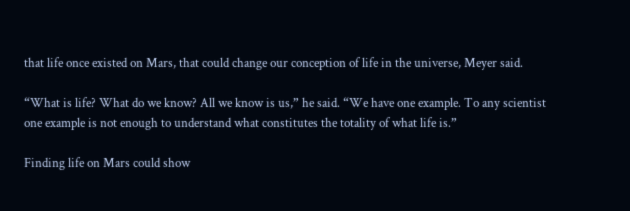that life once existed on Mars, that could change our conception of life in the universe, Meyer said.

“What is life? What do we know? All we know is us,” he said. “We have one example. To any scientist one example is not enough to understand what constitutes the totality of what life is.”

Finding life on Mars could show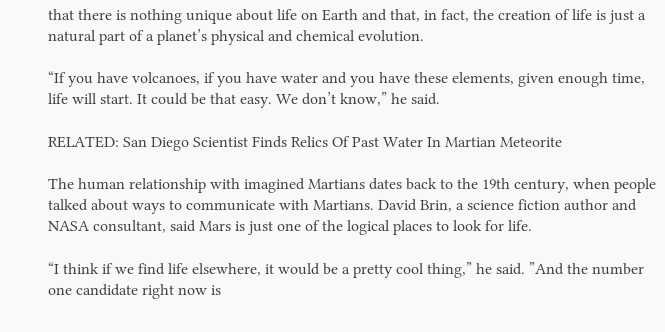that there is nothing unique about life on Earth and that, in fact, the creation of life is just a natural part of a planet’s physical and chemical evolution.

“If you have volcanoes, if you have water and you have these elements, given enough time, life will start. It could be that easy. We don’t know,” he said.

RELATED: San Diego Scientist Finds Relics Of Past Water In Martian Meteorite

The human relationship with imagined Martians dates back to the 19th century, when people talked about ways to communicate with Martians. David Brin, a science fiction author and NASA consultant, said Mars is just one of the logical places to look for life.

“I think if we find life elsewhere, it would be a pretty cool thing,” he said. ”And the number one candidate right now is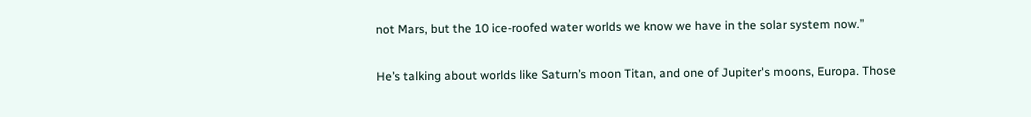not Mars, but the 10 ice-roofed water worlds we know we have in the solar system now.”

He’s talking about worlds like Saturn’s moon Titan, and one of Jupiter's moons, Europa. Those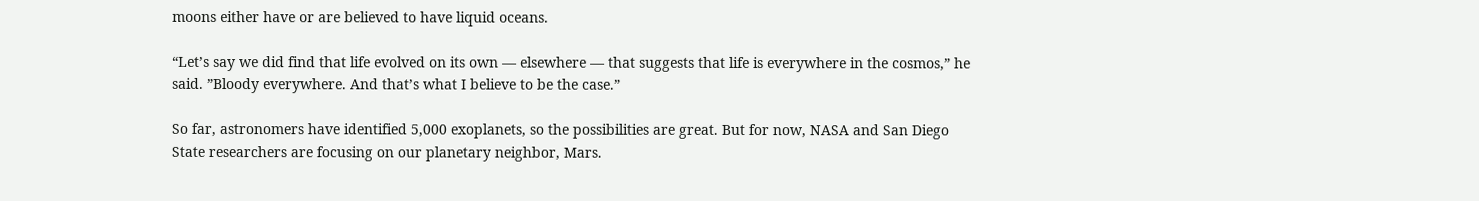moons either have or are believed to have liquid oceans.

“Let’s say we did find that life evolved on its own — elsewhere — that suggests that life is everywhere in the cosmos,” he said. ”Bloody everywhere. And that’s what I believe to be the case.”

So far, astronomers have identified 5,000 exoplanets, so the possibilities are great. But for now, NASA and San Diego State researchers are focusing on our planetary neighbor, Mars.